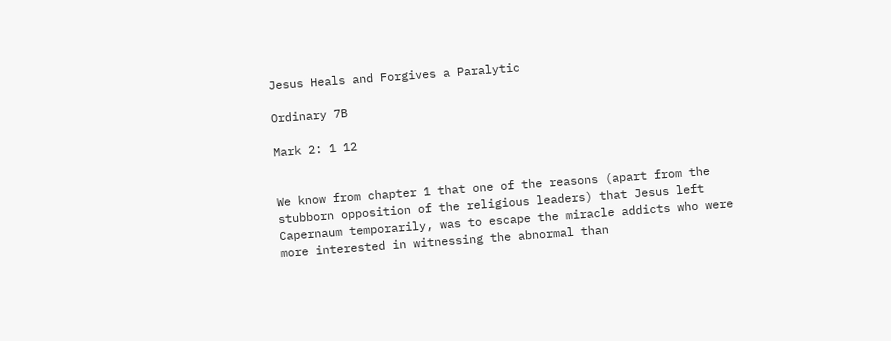Jesus Heals and Forgives a Paralytic

Ordinary 7B

Mark 2: 1 12


We know from chapter 1 that one of the reasons (apart from the stubborn opposition of the religious leaders) that Jesus left Capernaum temporarily, was to escape the miracle addicts who were more interested in witnessing the abnormal than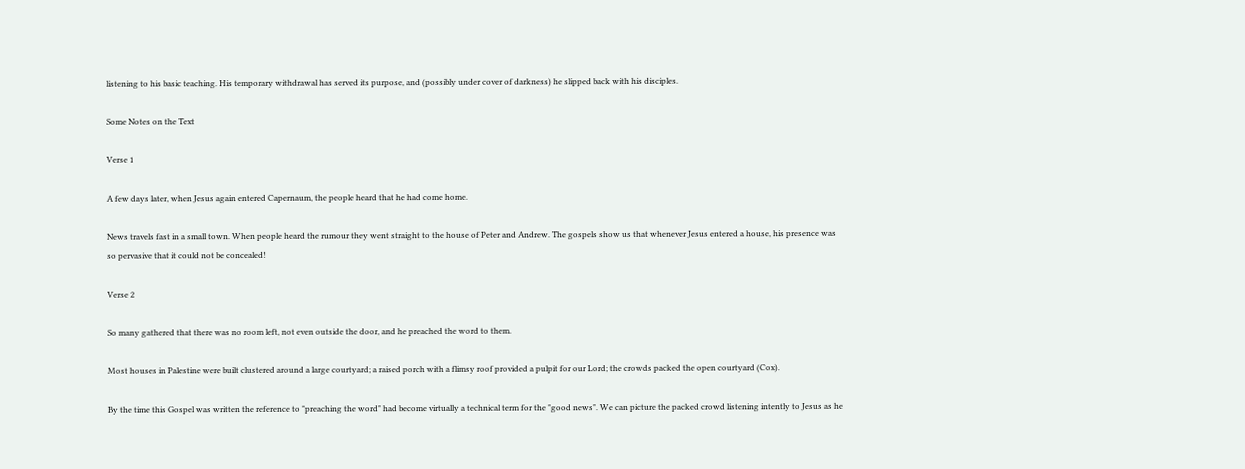listening to his basic teaching. His temporary withdrawal has served its purpose, and (possibly under cover of darkness) he slipped back with his disciples.

Some Notes on the Text

Verse 1

A few days later, when Jesus again entered Capernaum, the people heard that he had come home.

News travels fast in a small town. When people heard the rumour they went straight to the house of Peter and Andrew. The gospels show us that whenever Jesus entered a house, his presence was so pervasive that it could not be concealed!

Verse 2

So many gathered that there was no room left, not even outside the door, and he preached the word to them.

Most houses in Palestine were built clustered around a large courtyard; a raised porch with a flimsy roof provided a pulpit for our Lord; the crowds packed the open courtyard (Cox).

By the time this Gospel was written the reference to "preaching the word" had become virtually a technical term for the "good news". We can picture the packed crowd listening intently to Jesus as he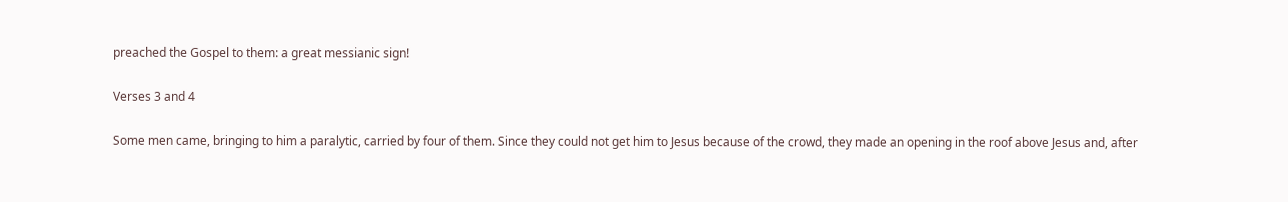preached the Gospel to them: a great messianic sign!

Verses 3 and 4

Some men came, bringing to him a paralytic, carried by four of them. Since they could not get him to Jesus because of the crowd, they made an opening in the roof above Jesus and, after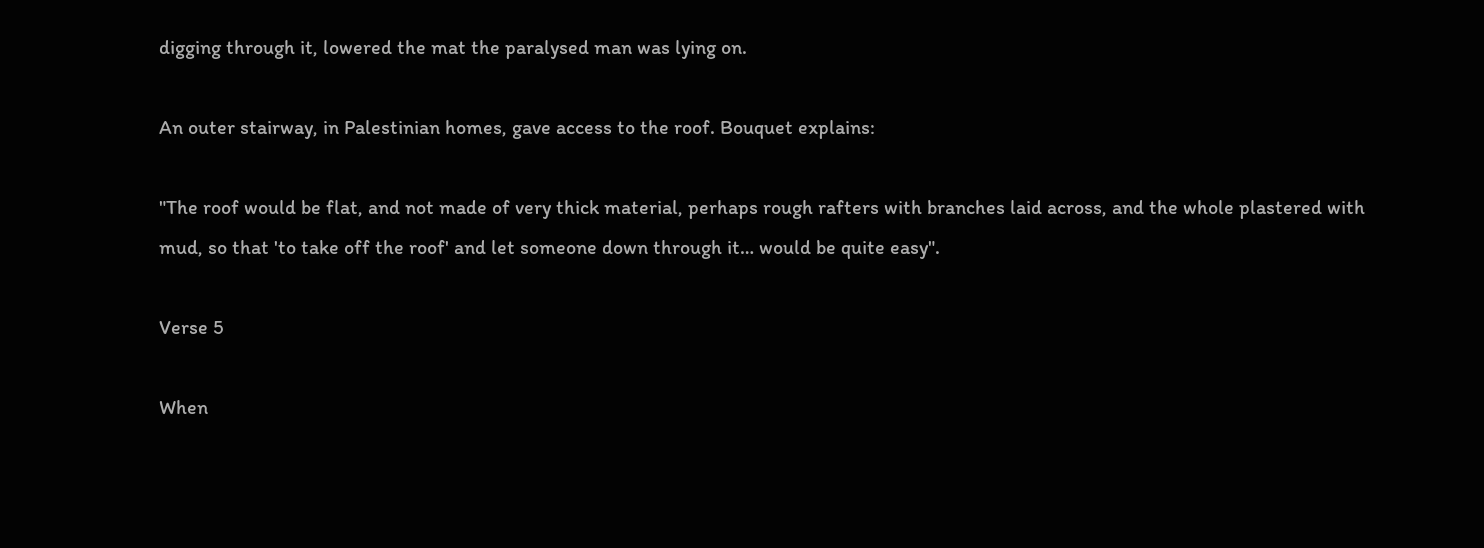digging through it, lowered the mat the paralysed man was lying on.

An outer stairway, in Palestinian homes, gave access to the roof. Bouquet explains:

"The roof would be flat, and not made of very thick material, perhaps rough rafters with branches laid across, and the whole plastered with mud, so that 'to take off the roof' and let someone down through it… would be quite easy".

Verse 5

When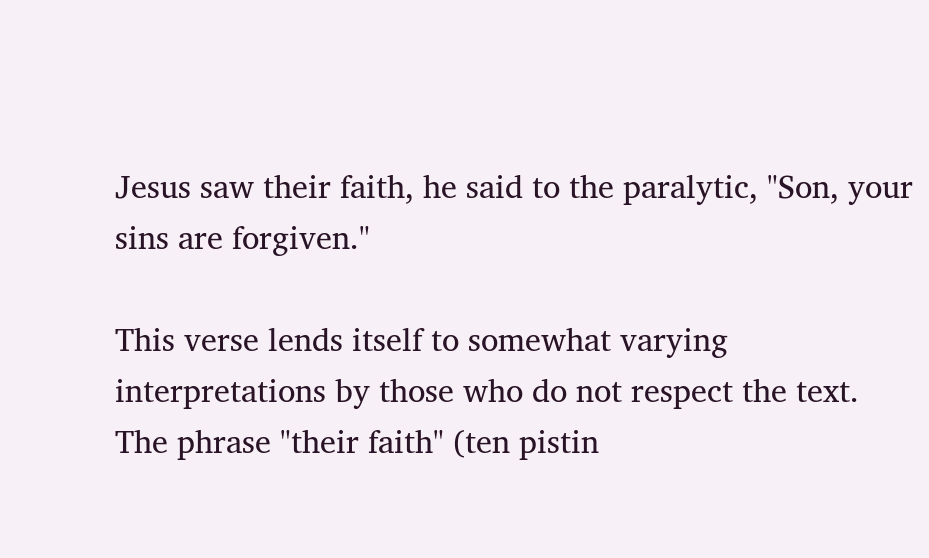Jesus saw their faith, he said to the paralytic, "Son, your sins are forgiven."

This verse lends itself to somewhat varying interpretations by those who do not respect the text. The phrase "their faith" (ten pistin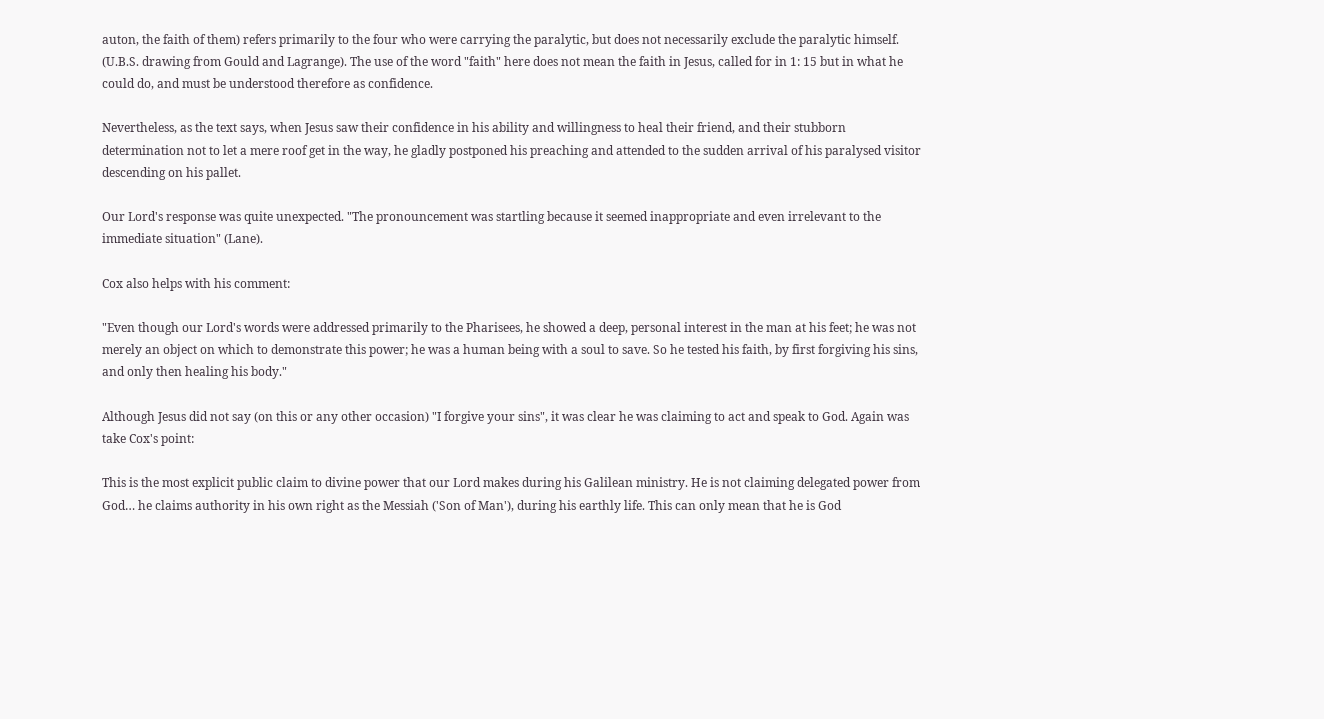auton, the faith of them) refers primarily to the four who were carrying the paralytic, but does not necessarily exclude the paralytic himself. (U.B.S. drawing from Gould and Lagrange). The use of the word "faith" here does not mean the faith in Jesus, called for in 1: 15 but in what he could do, and must be understood therefore as confidence.

Nevertheless, as the text says, when Jesus saw their confidence in his ability and willingness to heal their friend, and their stubborn determination not to let a mere roof get in the way, he gladly postponed his preaching and attended to the sudden arrival of his paralysed visitor descending on his pallet.

Our Lord's response was quite unexpected. "The pronouncement was startling because it seemed inappropriate and even irrelevant to the immediate situation" (Lane).

Cox also helps with his comment:

"Even though our Lord's words were addressed primarily to the Pharisees, he showed a deep, personal interest in the man at his feet; he was not merely an object on which to demonstrate this power; he was a human being with a soul to save. So he tested his faith, by first forgiving his sins, and only then healing his body."

Although Jesus did not say (on this or any other occasion) "I forgive your sins", it was clear he was claiming to act and speak to God. Again was take Cox's point:

This is the most explicit public claim to divine power that our Lord makes during his Galilean ministry. He is not claiming delegated power from God… he claims authority in his own right as the Messiah ('Son of Man'), during his earthly life. This can only mean that he is God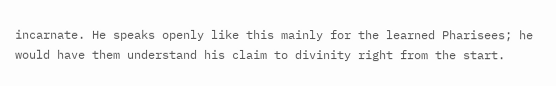incarnate. He speaks openly like this mainly for the learned Pharisees; he would have them understand his claim to divinity right from the start.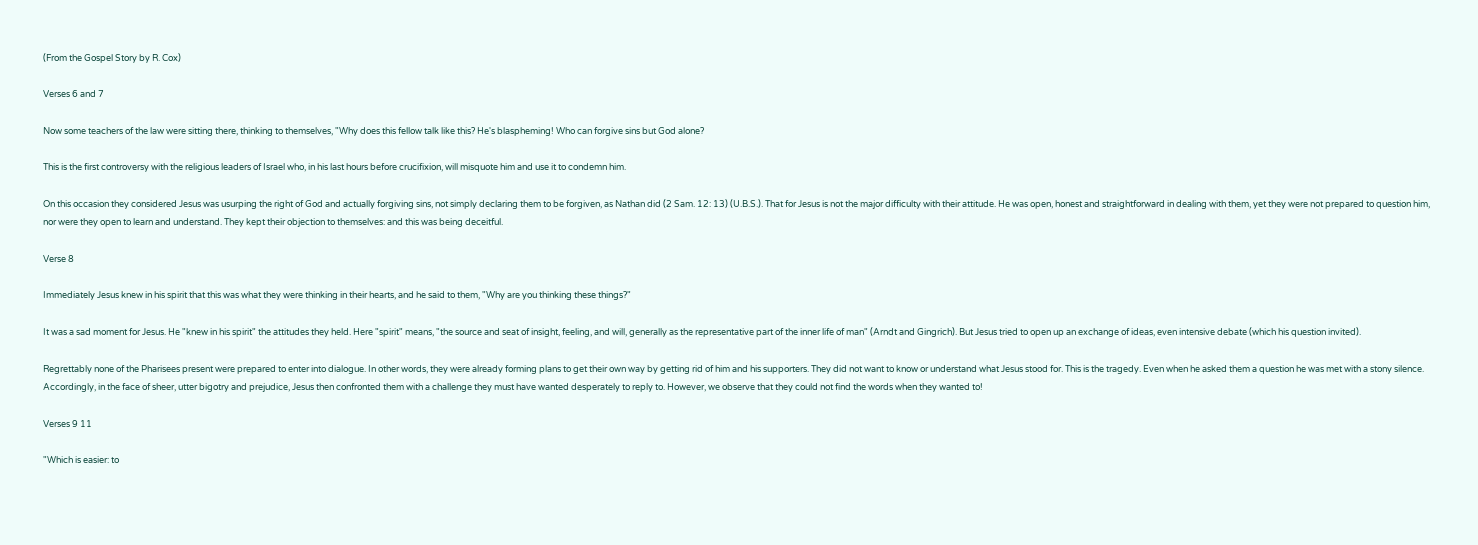(From the Gospel Story by R. Cox)

Verses 6 and 7

Now some teachers of the law were sitting there, thinking to themselves, "Why does this fellow talk like this? He's blaspheming! Who can forgive sins but God alone?

This is the first controversy with the religious leaders of Israel who, in his last hours before crucifixion, will misquote him and use it to condemn him.

On this occasion they considered Jesus was usurping the right of God and actually forgiving sins, not simply declaring them to be forgiven, as Nathan did (2 Sam. 12: 13) (U.B.S.). That for Jesus is not the major difficulty with their attitude. He was open, honest and straightforward in dealing with them, yet they were not prepared to question him, nor were they open to learn and understand. They kept their objection to themselves: and this was being deceitful.

Verse 8

Immediately Jesus knew in his spirit that this was what they were thinking in their hearts, and he said to them, "Why are you thinking these things?"

It was a sad moment for Jesus. He "knew in his spirit" the attitudes they held. Here "spirit" means, "the source and seat of insight, feeling, and will, generally as the representative part of the inner life of man" (Arndt and Gingrich). But Jesus tried to open up an exchange of ideas, even intensive debate (which his question invited).

Regrettably none of the Pharisees present were prepared to enter into dialogue. In other words, they were already forming plans to get their own way by getting rid of him and his supporters. They did not want to know or understand what Jesus stood for. This is the tragedy. Even when he asked them a question he was met with a stony silence. Accordingly, in the face of sheer, utter bigotry and prejudice, Jesus then confronted them with a challenge they must have wanted desperately to reply to. However, we observe that they could not find the words when they wanted to!

Verses 9 11

"Which is easier: to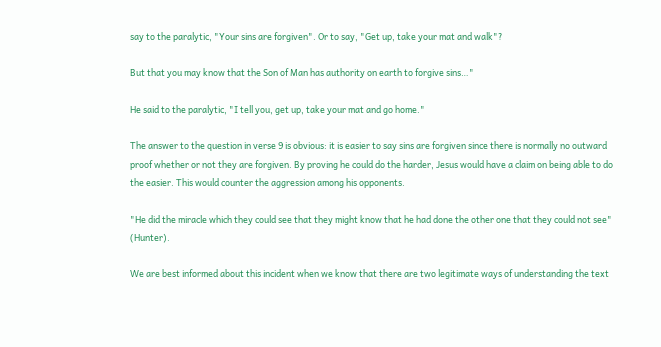say to the paralytic, "Your sins are forgiven". Or to say, "Get up, take your mat and walk"?

But that you may know that the Son of Man has authority on earth to forgive sins…"

He said to the paralytic, "I tell you, get up, take your mat and go home."

The answer to the question in verse 9 is obvious: it is easier to say sins are forgiven since there is normally no outward proof whether or not they are forgiven. By proving he could do the harder, Jesus would have a claim on being able to do the easier. This would counter the aggression among his opponents.

"He did the miracle which they could see that they might know that he had done the other one that they could not see" (Hunter).

We are best informed about this incident when we know that there are two legitimate ways of understanding the text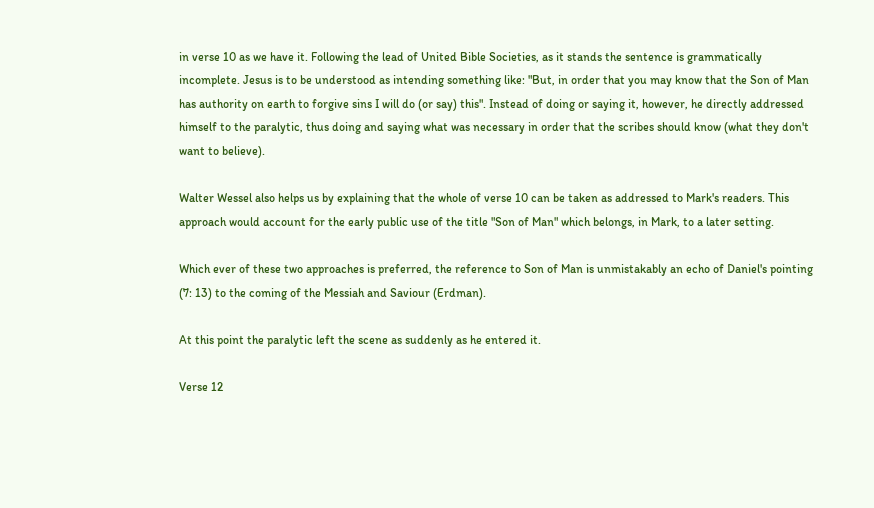in verse 10 as we have it. Following the lead of United Bible Societies, as it stands the sentence is grammatically incomplete. Jesus is to be understood as intending something like: "But, in order that you may know that the Son of Man has authority on earth to forgive sins I will do (or say) this". Instead of doing or saying it, however, he directly addressed himself to the paralytic, thus doing and saying what was necessary in order that the scribes should know (what they don't want to believe).

Walter Wessel also helps us by explaining that the whole of verse 10 can be taken as addressed to Mark's readers. This approach would account for the early public use of the title "Son of Man" which belongs, in Mark, to a later setting.

Which ever of these two approaches is preferred, the reference to Son of Man is unmistakably an echo of Daniel's pointing (7: 13) to the coming of the Messiah and Saviour (Erdman).

At this point the paralytic left the scene as suddenly as he entered it.

Verse 12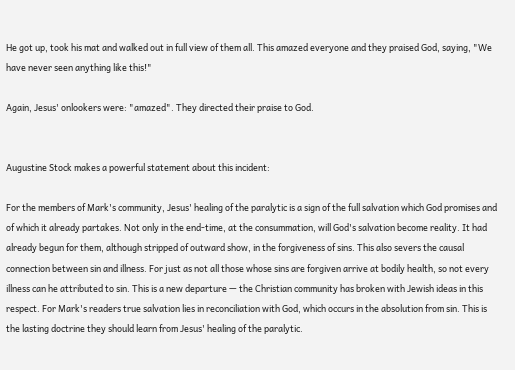He got up, took his mat and walked out in full view of them all. This amazed everyone and they praised God, saying, "We have never seen anything like this!"

Again, Jesus' onlookers were: "amazed". They directed their praise to God.


Augustine Stock makes a powerful statement about this incident:

For the members of Mark's community, Jesus' healing of the paralytic is a sign of the full salvation which God promises and of which it already partakes. Not only in the end-time, at the consummation, will God's salvation become reality. It had already begun for them, although stripped of outward show, in the forgiveness of sins. This also severs the causal connection between sin and illness. For just as not all those whose sins are forgiven arrive at bodily health, so not every illness can he attributed to sin. This is a new departure — the Christian community has broken with Jewish ideas in this respect. For Mark's readers true salvation lies in reconciliation with God, which occurs in the absolution from sin. This is the lasting doctrine they should learn from Jesus' healing of the paralytic.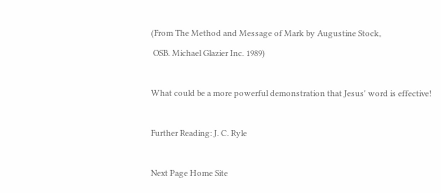(From The Method and Message of Mark by Augustine Stock,
 OSB. Michael Glazier Inc. 1989)

What could be a more powerful demonstration that Jesus' word is effective!

Further Reading: J. C. Ryle

Next Page Home Site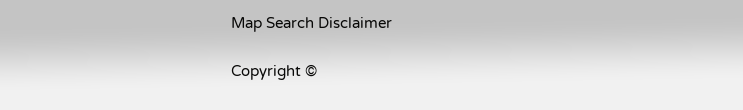Map Search Disclaimer

Copyright ©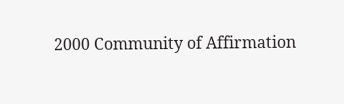2000 Community of Affirmation